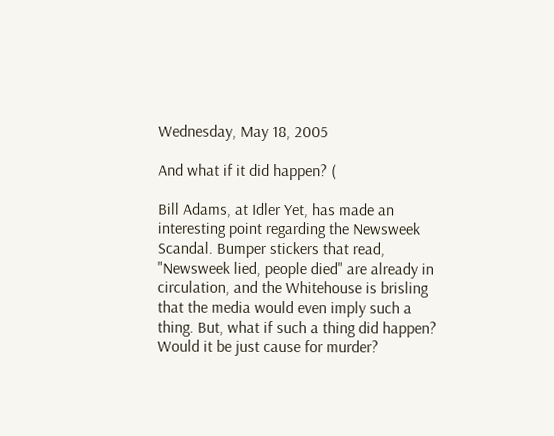Wednesday, May 18, 2005

And what if it did happen? (

Bill Adams, at Idler Yet, has made an interesting point regarding the Newsweek Scandal. Bumper stickers that read, "Newsweek lied, people died" are already in circulation, and the Whitehouse is brisling that the media would even imply such a thing. But, what if such a thing did happen? Would it be just cause for murder?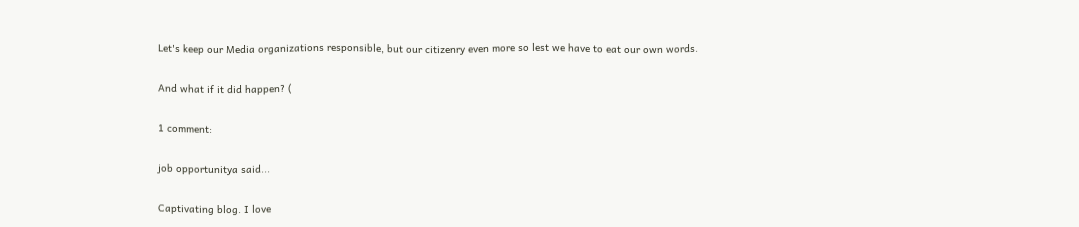Let's keep our Media organizations responsible, but our citizenry even more so lest we have to eat our own words.

And what if it did happen? (

1 comment:

job opportunitya said...

Captivating blog. I love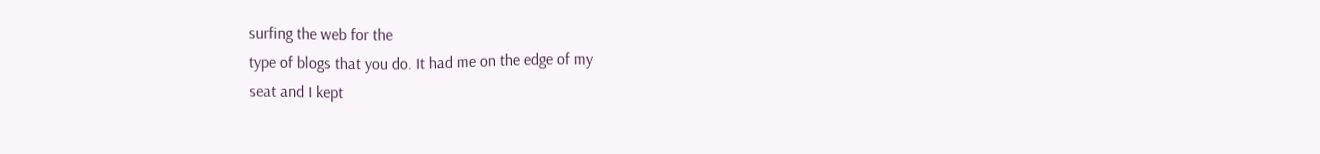surfing the web for the
type of blogs that you do. It had me on the edge of my
seat and I kept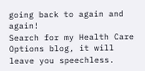going back to again and again!
Search for my Health Care Options blog, it will leave you speechless.